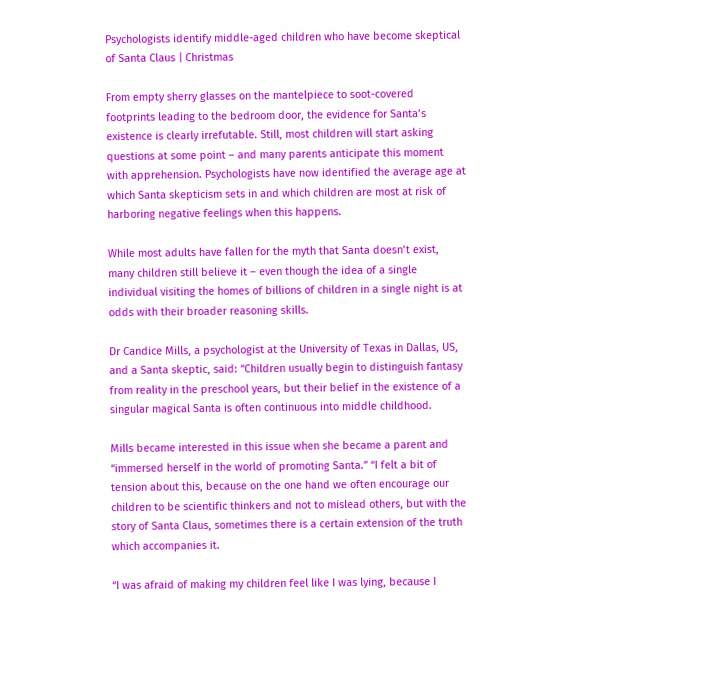Psychologists identify middle-aged children who have become skeptical of Santa Claus | Christmas

From empty sherry glasses on the mantelpiece to soot-covered footprints leading to the bedroom door, the evidence for Santa’s existence is clearly irrefutable. Still, most children will start asking questions at some point – and many parents anticipate this moment with apprehension. Psychologists have now identified the average age at which Santa skepticism sets in and which children are most at risk of harboring negative feelings when this happens.

While most adults have fallen for the myth that Santa doesn’t exist, many children still believe it – even though the idea of a single individual visiting the homes of billions of children in a single night is at odds with their broader reasoning skills.

Dr Candice Mills, a psychologist at the University of Texas in Dallas, US, and a Santa skeptic, said: “Children usually begin to distinguish fantasy from reality in the preschool years, but their belief in the existence of a singular magical Santa is often continuous into middle childhood.

Mills became interested in this issue when she became a parent and “immersed herself in the world of promoting Santa.” “I felt a bit of tension about this, because on the one hand we often encourage our children to be scientific thinkers and not to mislead others, but with the story of Santa Claus, sometimes there is a certain extension of the truth which accompanies it.

“I was afraid of making my children feel like I was lying, because I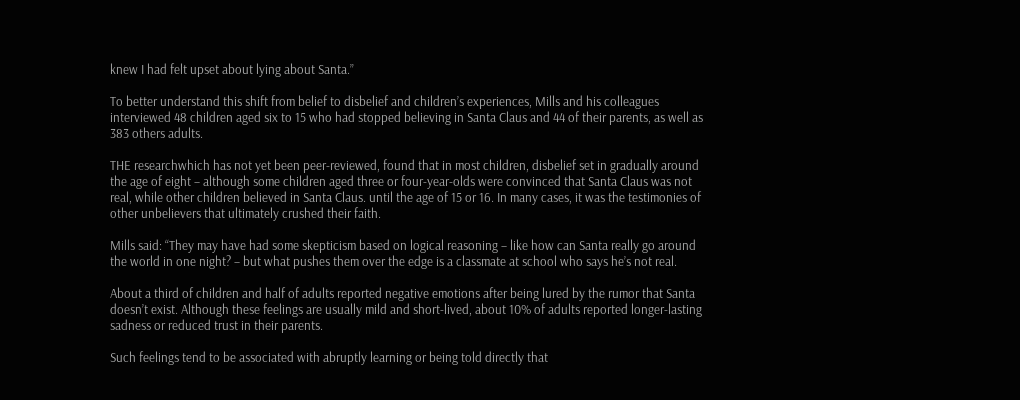knew I had felt upset about lying about Santa.”

To better understand this shift from belief to disbelief and children’s experiences, Mills and his colleagues interviewed 48 children aged six to 15 who had stopped believing in Santa Claus and 44 of their parents, as well as 383 others adults.

THE researchwhich has not yet been peer-reviewed, found that in most children, disbelief set in gradually around the age of eight – although some children aged three or four-year-olds were convinced that Santa Claus was not real, while other children believed in Santa Claus. until the age of 15 or 16. In many cases, it was the testimonies of other unbelievers that ultimately crushed their faith.

Mills said: “They may have had some skepticism based on logical reasoning – like how can Santa really go around the world in one night? – but what pushes them over the edge is a classmate at school who says he’s not real.

About a third of children and half of adults reported negative emotions after being lured by the rumor that Santa doesn’t exist. Although these feelings are usually mild and short-lived, about 10% of adults reported longer-lasting sadness or reduced trust in their parents.

Such feelings tend to be associated with abruptly learning or being told directly that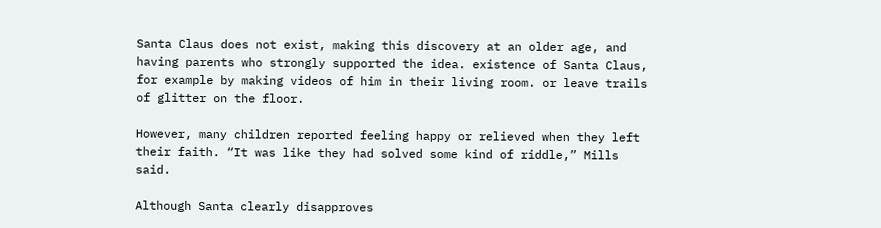Santa Claus does not exist, making this discovery at an older age, and having parents who strongly supported the idea. existence of Santa Claus, for example by making videos of him in their living room. or leave trails of glitter on the floor.

However, many children reported feeling happy or relieved when they left their faith. “It was like they had solved some kind of riddle,” Mills said.

Although Santa clearly disapproves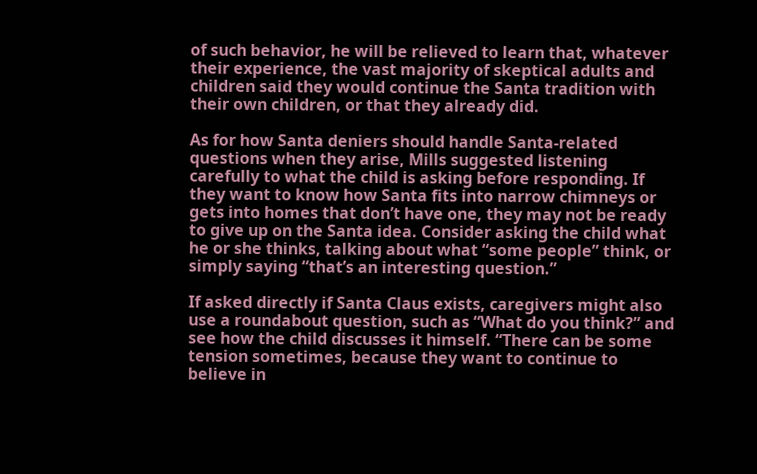of such behavior, he will be relieved to learn that, whatever their experience, the vast majority of skeptical adults and children said they would continue the Santa tradition with their own children, or that they already did.

As for how Santa deniers should handle Santa-related questions when they arise, Mills suggested listening carefully to what the child is asking before responding. If they want to know how Santa fits into narrow chimneys or gets into homes that don’t have one, they may not be ready to give up on the Santa idea. Consider asking the child what he or she thinks, talking about what “some people” think, or simply saying “that’s an interesting question.”

If asked directly if Santa Claus exists, caregivers might also use a roundabout question, such as “What do you think?” and see how the child discusses it himself. “There can be some tension sometimes, because they want to continue to believe in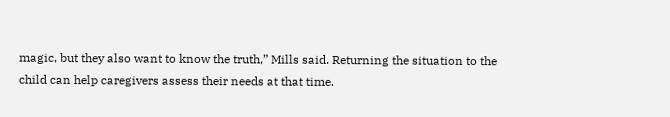magic, but they also want to know the truth,” Mills said. Returning the situation to the child can help caregivers assess their needs at that time.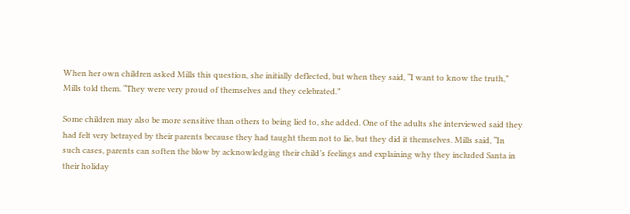When her own children asked Mills this question, she initially deflected, but when they said, “I want to know the truth,” Mills told them. “They were very proud of themselves and they celebrated.”

Some children may also be more sensitive than others to being lied to, she added. One of the adults she interviewed said they had felt very betrayed by their parents because they had taught them not to lie, but they did it themselves. Mills said, “In such cases, parents can soften the blow by acknowledging their child’s feelings and explaining why they included Santa in their holiday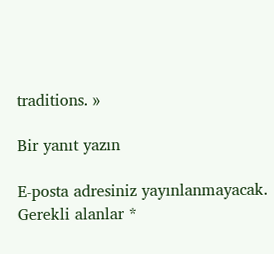traditions. »

Bir yanıt yazın

E-posta adresiniz yayınlanmayacak. Gerekli alanlar *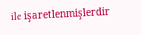ile işaretlenmişlerdir